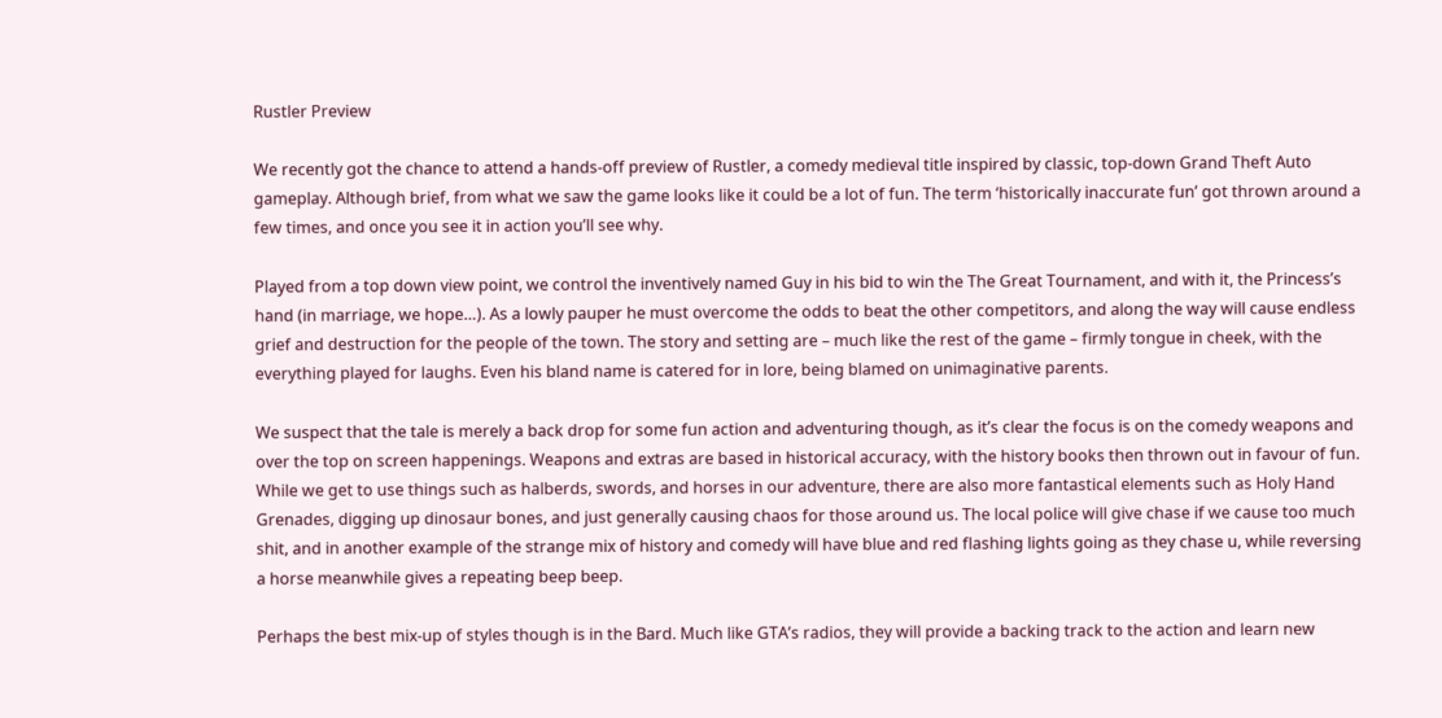Rustler Preview

We recently got the chance to attend a hands-off preview of Rustler, a comedy medieval title inspired by classic, top-down Grand Theft Auto gameplay. Although brief, from what we saw the game looks like it could be a lot of fun. The term ‘historically inaccurate fun’ got thrown around a few times, and once you see it in action you’ll see why.

Played from a top down view point, we control the inventively named Guy in his bid to win the The Great Tournament, and with it, the Princess’s hand (in marriage, we hope…). As a lowly pauper he must overcome the odds to beat the other competitors, and along the way will cause endless grief and destruction for the people of the town. The story and setting are – much like the rest of the game – firmly tongue in cheek, with the everything played for laughs. Even his bland name is catered for in lore, being blamed on unimaginative parents.

We suspect that the tale is merely a back drop for some fun action and adventuring though, as it’s clear the focus is on the comedy weapons and over the top on screen happenings. Weapons and extras are based in historical accuracy, with the history books then thrown out in favour of fun. While we get to use things such as halberds, swords, and horses in our adventure, there are also more fantastical elements such as Holy Hand Grenades, digging up dinosaur bones, and just generally causing chaos for those around us. The local police will give chase if we cause too much shit, and in another example of the strange mix of history and comedy will have blue and red flashing lights going as they chase u, while reversing a horse meanwhile gives a repeating beep beep.

Perhaps the best mix-up of styles though is in the Bard. Much like GTA’s radios, they will provide a backing track to the action and learn new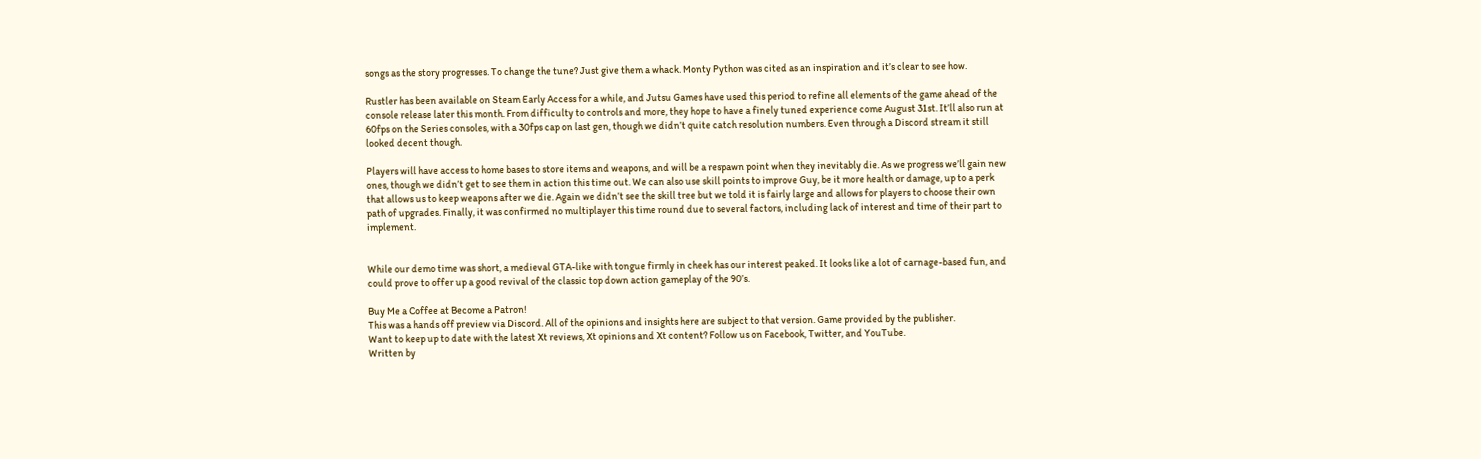songs as the story progresses. To change the tune? Just give them a whack. Monty Python was cited as an inspiration and it’s clear to see how.

Rustler has been available on Steam Early Access for a while, and Jutsu Games have used this period to refine all elements of the game ahead of the console release later this month. From difficulty to controls and more, they hope to have a finely tuned experience come August 31st. It’ll also run at 60fps on the Series consoles, with a 30fps cap on last gen, though we didn’t quite catch resolution numbers. Even through a Discord stream it still looked decent though.

Players will have access to home bases to store items and weapons, and will be a respawn point when they inevitably die. As we progress we’ll gain new ones, though we didn’t get to see them in action this time out. We can also use skill points to improve Guy, be it more health or damage, up to a perk that allows us to keep weapons after we die. Again we didn’t see the skill tree but we told it is fairly large and allows for players to choose their own path of upgrades. Finally, it was confirmed no multiplayer this time round due to several factors, including lack of interest and time of their part to implement.


While our demo time was short, a medieval GTA-like with tongue firmly in cheek has our interest peaked. It looks like a lot of carnage-based fun, and could prove to offer up a good revival of the classic top down action gameplay of the 90’s.

Buy Me a Coffee at Become a Patron!
This was a hands off preview via Discord. All of the opinions and insights here are subject to that version. Game provided by the publisher.
Want to keep up to date with the latest Xt reviews, Xt opinions and Xt content? Follow us on Facebook, Twitter, and YouTube.
Written by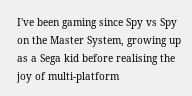I've been gaming since Spy vs Spy on the Master System, growing up as a Sega kid before realising the joy of multi-platform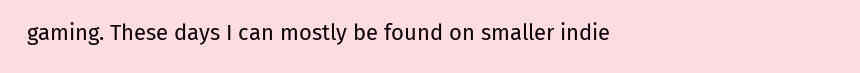gaming. These days I can mostly be found on smaller indie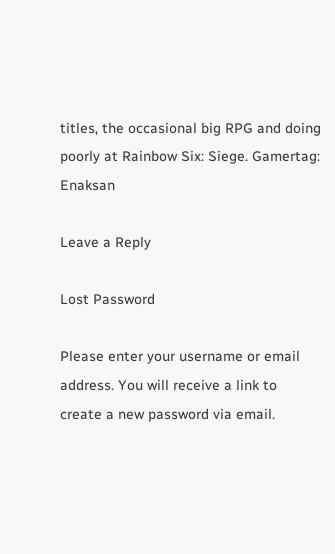titles, the occasional big RPG and doing poorly at Rainbow Six: Siege. Gamertag: Enaksan

Leave a Reply

Lost Password

Please enter your username or email address. You will receive a link to create a new password via email.